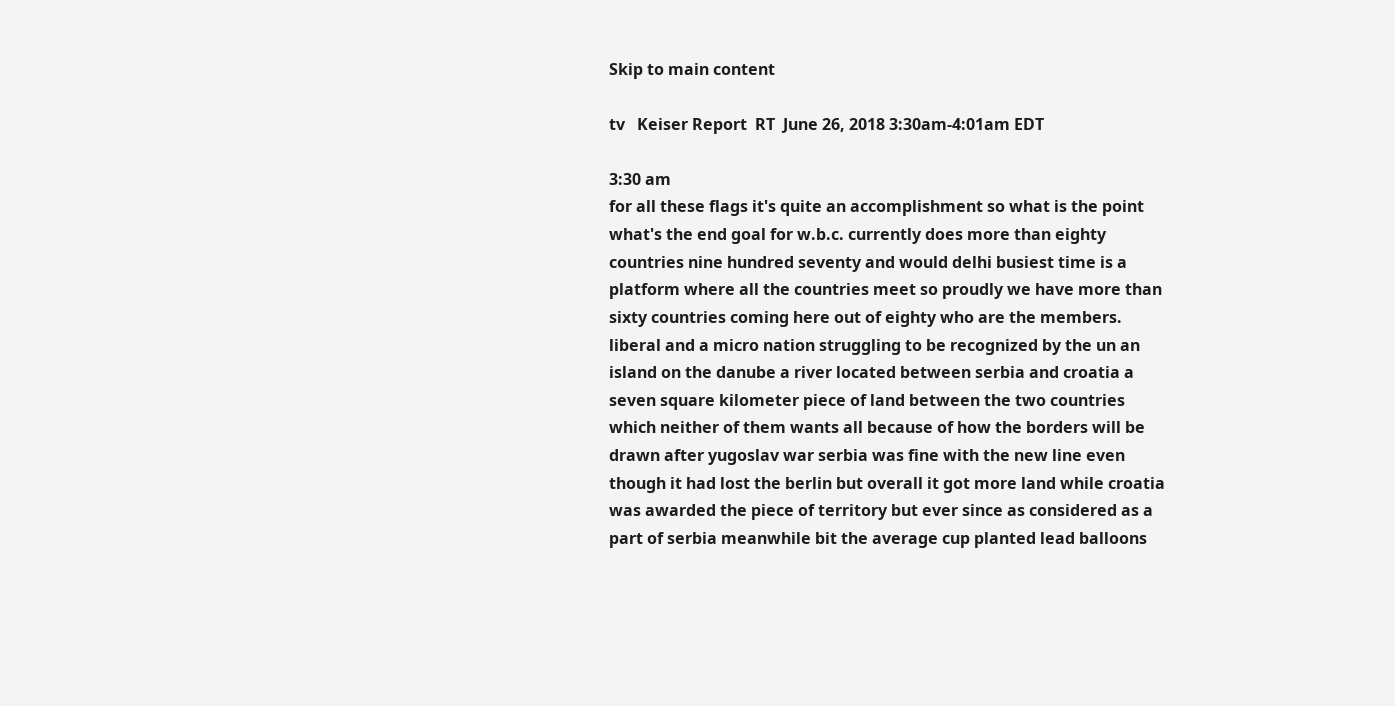Skip to main content

tv   Keiser Report  RT  June 26, 2018 3:30am-4:01am EDT

3:30 am
for all these flags it's quite an accomplishment so what is the point what's the end goal for w.b.c. currently does more than eighty countries nine hundred seventy and would delhi busiest time is a platform where all the countries meet so proudly we have more than sixty countries coming here out of eighty who are the members. liberal and a micro nation struggling to be recognized by the un an island on the danube a river located between serbia and croatia a seven square kilometer piece of land between the two countries which neither of them wants all because of how the borders will be drawn after yugoslav war serbia was fine with the new line even though it had lost the berlin but overall it got more land while croatia was awarded the piece of territory but ever since as considered as a part of serbia meanwhile bit the average cup planted lead balloons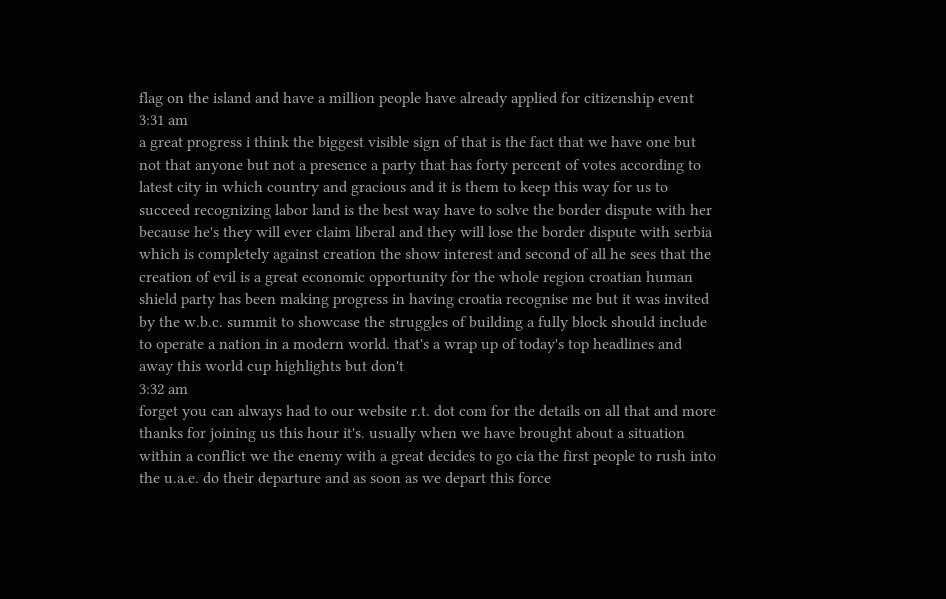flag on the island and have a million people have already applied for citizenship event
3:31 am
a great progress i think the biggest visible sign of that is the fact that we have one but not that anyone but not a presence a party that has forty percent of votes according to latest city in which country and gracious and it is them to keep this way for us to succeed recognizing labor land is the best way have to solve the border dispute with her because he's they will ever claim liberal and they will lose the border dispute with serbia which is completely against creation the show interest and second of all he sees that the creation of evil is a great economic opportunity for the whole region croatian human shield party has been making progress in having croatia recognise me but it was invited by the w.b.c. summit to showcase the struggles of building a fully block should include to operate a nation in a modern world. that's a wrap up of today's top headlines and away this world cup highlights but don't
3:32 am
forget you can always had to our website r.t. dot com for the details on all that and more thanks for joining us this hour it's. usually when we have brought about a situation within a conflict we the enemy with a great decides to go cia the first people to rush into the u.a.e. do their departure and as soon as we depart this force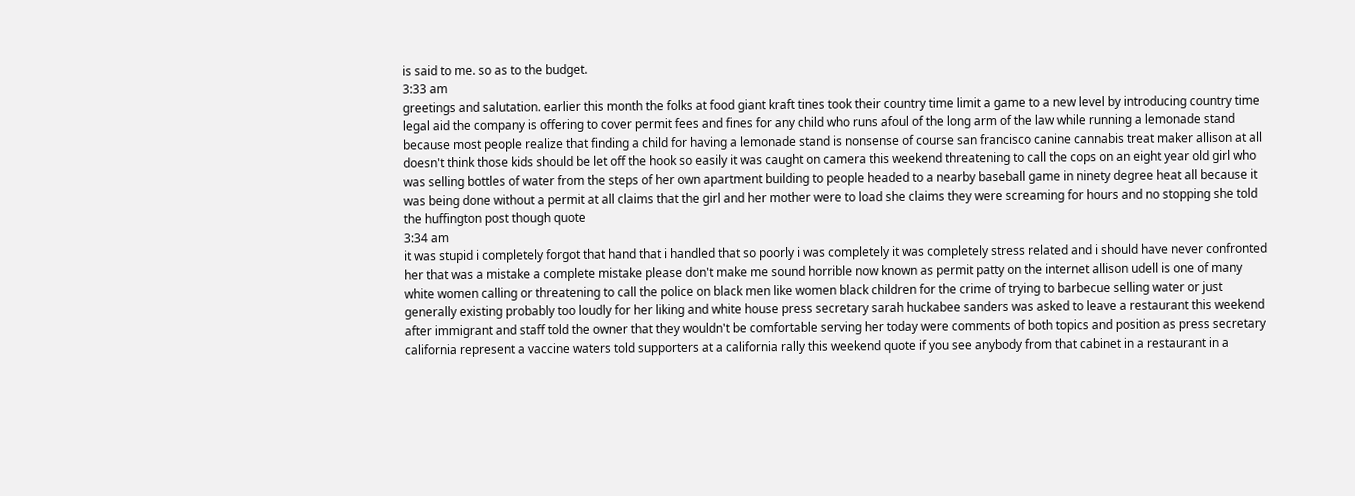is said to me. so as to the budget.
3:33 am
greetings and salutation. earlier this month the folks at food giant kraft tines took their country time limit a game to a new level by introducing country time legal aid the company is offering to cover permit fees and fines for any child who runs afoul of the long arm of the law while running a lemonade stand because most people realize that finding a child for having a lemonade stand is nonsense of course san francisco canine cannabis treat maker allison at all doesn't think those kids should be let off the hook so easily it was caught on camera this weekend threatening to call the cops on an eight year old girl who was selling bottles of water from the steps of her own apartment building to people headed to a nearby baseball game in ninety degree heat all because it was being done without a permit at all claims that the girl and her mother were to load she claims they were screaming for hours and no stopping she told the huffington post though quote
3:34 am
it was stupid i completely forgot that hand that i handled that so poorly i was completely it was completely stress related and i should have never confronted her that was a mistake a complete mistake please don't make me sound horrible now known as permit patty on the internet allison udell is one of many white women calling or threatening to call the police on black men like women black children for the crime of trying to barbecue selling water or just generally existing probably too loudly for her liking and white house press secretary sarah huckabee sanders was asked to leave a restaurant this weekend after immigrant and staff told the owner that they wouldn't be comfortable serving her today were comments of both topics and position as press secretary california represent a vaccine waters told supporters at a california rally this weekend quote if you see anybody from that cabinet in a restaurant in a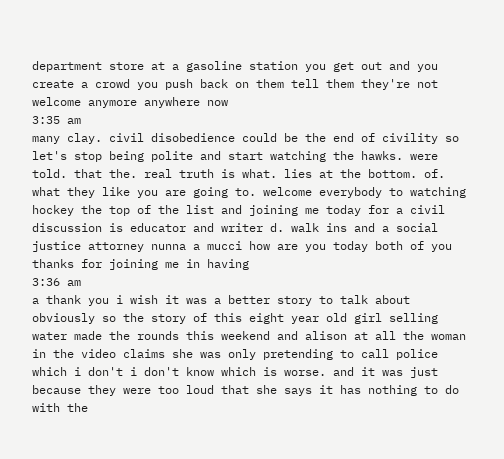department store at a gasoline station you get out and you create a crowd you push back on them tell them they're not welcome anymore anywhere now
3:35 am
many clay. civil disobedience could be the end of civility so let's stop being polite and start watching the hawks. were told. that the. real truth is what. lies at the bottom. of. what they like you are going to. welcome everybody to watching hockey the top of the list and joining me today for a civil discussion is educator and writer d. walk ins and a social justice attorney nunna a mucci how are you today both of you thanks for joining me in having
3:36 am
a thank you i wish it was a better story to talk about obviously so the story of this eight year old girl selling water made the rounds this weekend and alison at all the woman in the video claims she was only pretending to call police which i don't i don't know which is worse. and it was just because they were too loud that she says it has nothing to do with the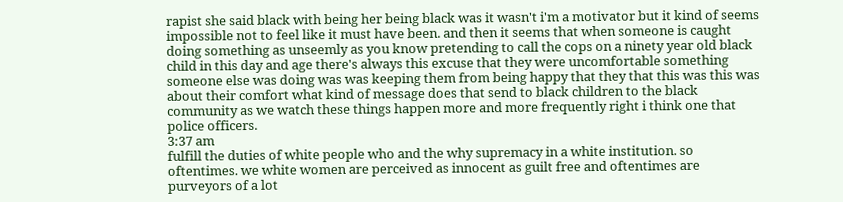rapist she said black with being her being black was it wasn't i'm a motivator but it kind of seems impossible not to feel like it must have been. and then it seems that when someone is caught doing something as unseemly as you know pretending to call the cops on a ninety year old black child in this day and age there's always this excuse that they were uncomfortable something someone else was doing was was keeping them from being happy that they that this was this was about their comfort what kind of message does that send to black children to the black community as we watch these things happen more and more frequently right i think one that police officers.
3:37 am
fulfill the duties of white people who and the why supremacy in a white institution. so oftentimes. we white women are perceived as innocent as guilt free and oftentimes are purveyors of a lot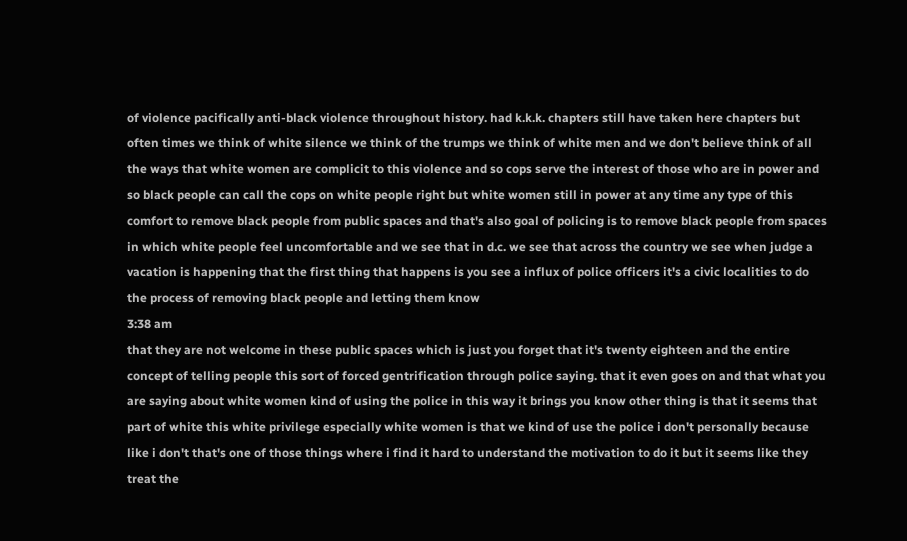of violence pacifically anti-black violence throughout history. had k.k.k. chapters still have taken here chapters but often times we think of white silence we think of the trumps we think of white men and we don't believe think of all the ways that white women are complicit to this violence and so cops serve the interest of those who are in power and so black people can call the cops on white people right but white women still in power at any time any type of this comfort to remove black people from public spaces and that's also goal of policing is to remove black people from spaces in which white people feel uncomfortable and we see that in d.c. we see that across the country we see when judge a vacation is happening that the first thing that happens is you see a influx of police officers it's a civic localities to do the process of removing black people and letting them know
3:38 am
that they are not welcome in these public spaces which is just you forget that it's twenty eighteen and the entire concept of telling people this sort of forced gentrification through police saying. that it even goes on and that what you are saying about white women kind of using the police in this way it brings you know other thing is that it seems that part of white this white privilege especially white women is that we kind of use the police i don't personally because like i don't that's one of those things where i find it hard to understand the motivation to do it but it seems like they treat the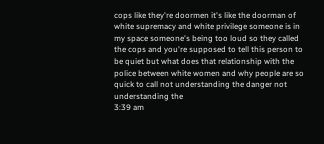cops like they're doormen it's like the doorman of white supremacy and white privilege someone is in my space someone's being too loud so they called the cops and you're supposed to tell this person to be quiet but what does that relationship with the police between white women and why people are so quick to call not understanding the danger not understanding the
3:39 am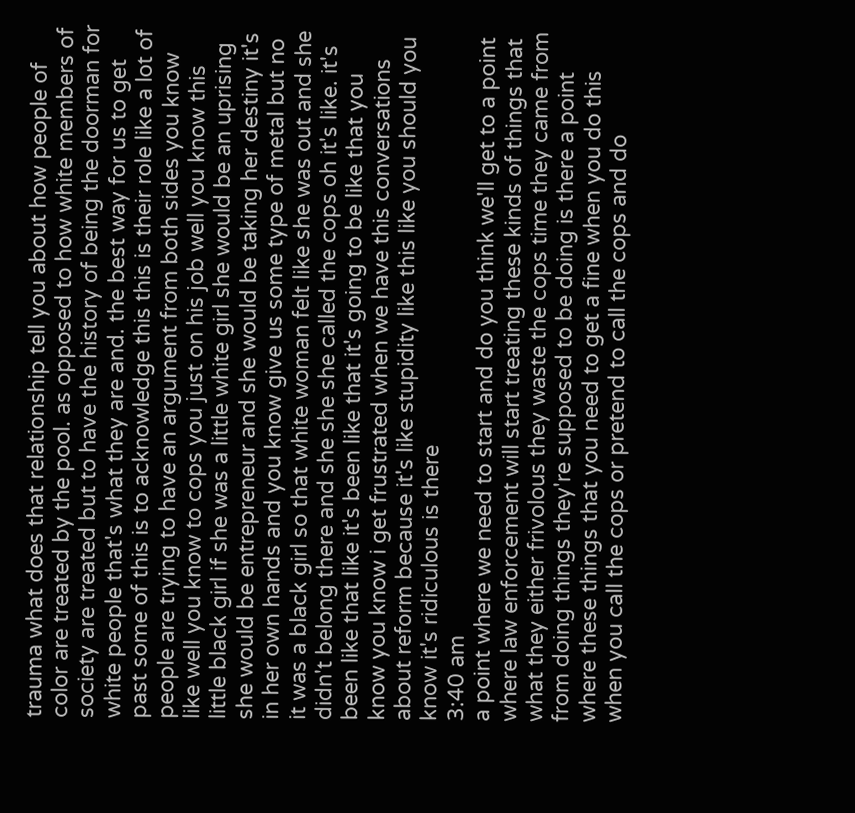trauma what does that relationship tell you about how people of color are treated by the pool. as opposed to how white members of society are treated but to have the history of being the doorman for white people that's what they are and. the best way for us to get past some of this is to acknowledge this this is their role like a lot of people are trying to have an argument from both sides you know like well you know to cops you just on his job well you know this little black girl if she was a little white girl she would be an uprising she would be entrepreneur and she would be taking her destiny it's in her own hands and you know give us some type of metal but no it was a black girl so that white woman felt like she was out and she didn't belong there and she she she called the cops oh it's like. it's been like that like it's been like that it's going to be like that you know you know i get frustrated when we have this conversations about reform because it's like stupidity like this like you should you know it's ridiculous is there
3:40 am
a point where we need to start and do you think we'll get to a point where law enforcement will start treating these kinds of things that what they either frivolous they waste the cops time they came from from doing things they're supposed to be doing is there a point where these things that you need to get a fine when you do this when you call the cops or pretend to call the cops and do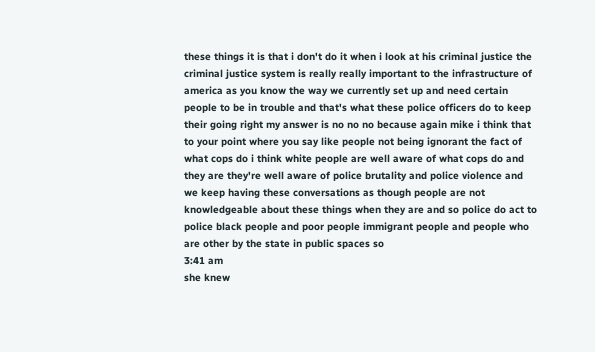these things it is that i don't do it when i look at his criminal justice the criminal justice system is really really important to the infrastructure of america as you know the way we currently set up and need certain people to be in trouble and that's what these police officers do to keep their going right my answer is no no no because again mike i think that to your point where you say like people not being ignorant the fact of what cops do i think white people are well aware of what cops do and they are they're well aware of police brutality and police violence and we keep having these conversations as though people are not knowledgeable about these things when they are and so police do act to police black people and poor people immigrant people and people who are other by the state in public spaces so
3:41 am
she knew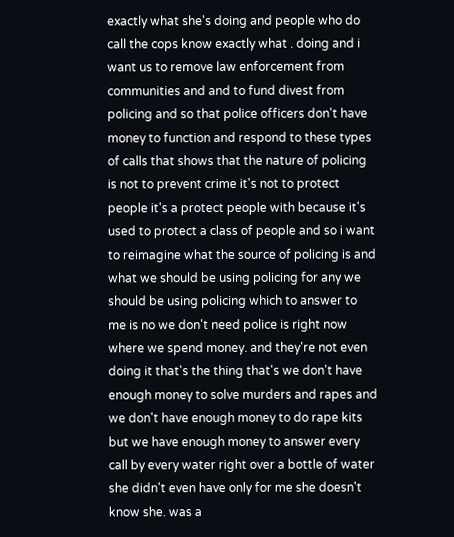exactly what she's doing and people who do call the cops know exactly what . doing and i want us to remove law enforcement from communities and and to fund divest from policing and so that police officers don't have money to function and respond to these types of calls that shows that the nature of policing is not to prevent crime it's not to protect people it's a protect people with because it's used to protect a class of people and so i want to reimagine what the source of policing is and what we should be using policing for any we should be using policing which to answer to me is no we don't need police is right now where we spend money. and they're not even doing it that's the thing that's we don't have enough money to solve murders and rapes and we don't have enough money to do rape kits but we have enough money to answer every call by every water right over a bottle of water she didn't even have only for me she doesn't know she. was a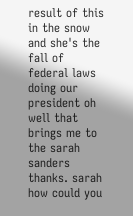result of this in the snow and she's the fall of federal laws doing our president oh well that brings me to the sarah sanders thanks. sarah how could you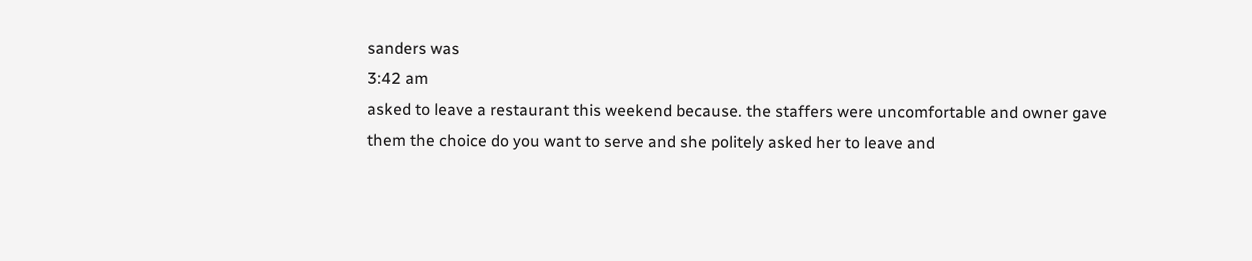sanders was
3:42 am
asked to leave a restaurant this weekend because. the staffers were uncomfortable and owner gave them the choice do you want to serve and she politely asked her to leave and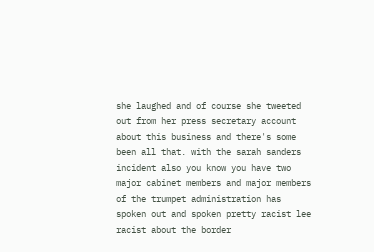she laughed and of course she tweeted out from her press secretary account about this business and there's some been all that. with the sarah sanders incident also you know you have two major cabinet members and major members of the trumpet administration has spoken out and spoken pretty racist lee racist about the border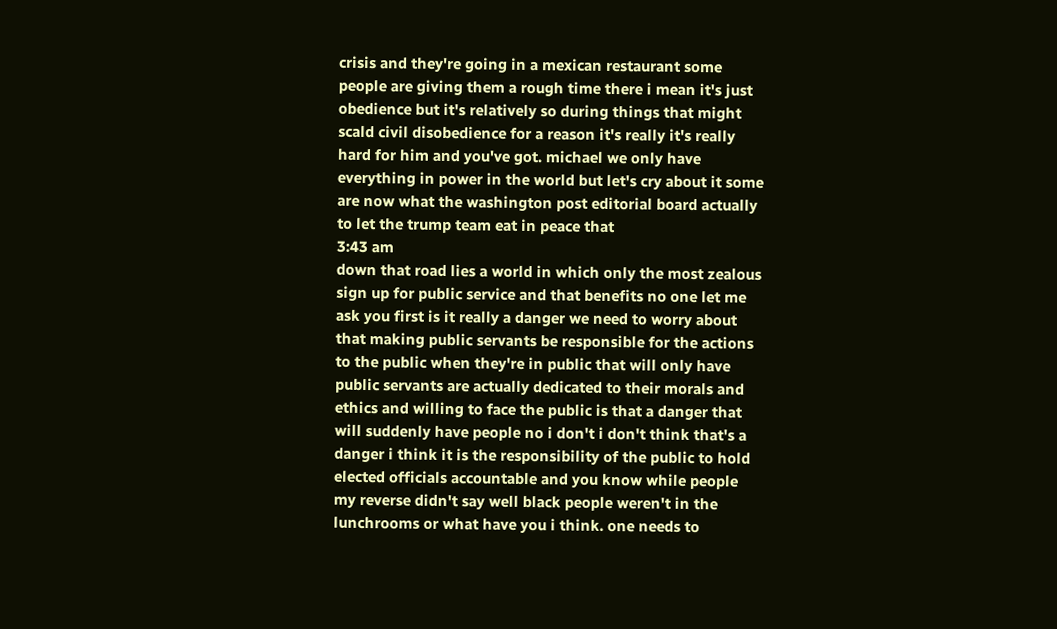crisis and they're going in a mexican restaurant some people are giving them a rough time there i mean it's just obedience but it's relatively so during things that might scald civil disobedience for a reason it's really it's really hard for him and you've got. michael we only have everything in power in the world but let's cry about it some are now what the washington post editorial board actually to let the trump team eat in peace that
3:43 am
down that road lies a world in which only the most zealous sign up for public service and that benefits no one let me ask you first is it really a danger we need to worry about that making public servants be responsible for the actions to the public when they're in public that will only have public servants are actually dedicated to their morals and ethics and willing to face the public is that a danger that will suddenly have people no i don't i don't think that's a danger i think it is the responsibility of the public to hold elected officials accountable and you know while people my reverse didn't say well black people weren't in the lunchrooms or what have you i think. one needs to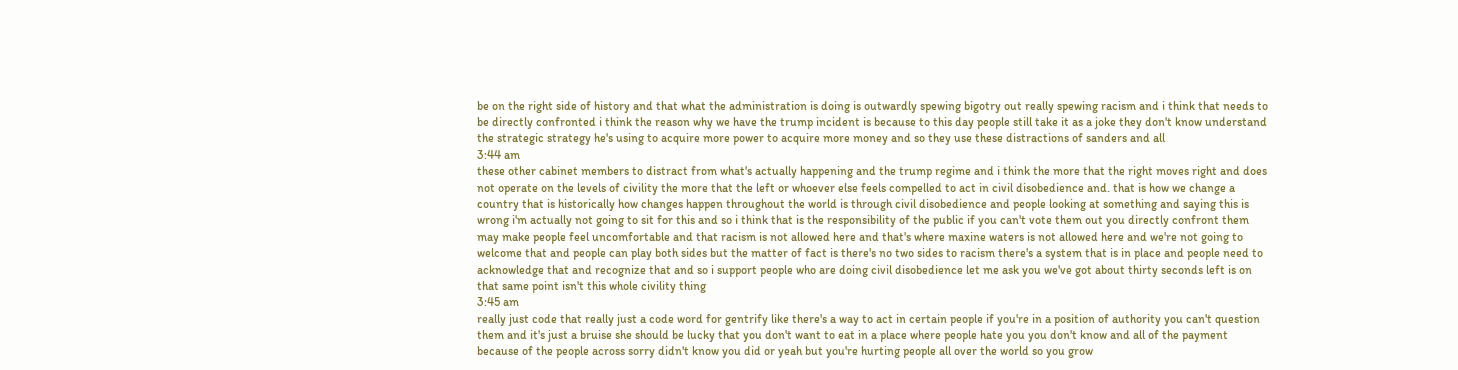be on the right side of history and that what the administration is doing is outwardly spewing bigotry out really spewing racism and i think that needs to be directly confronted i think the reason why we have the trump incident is because to this day people still take it as a joke they don't know understand the strategic strategy he's using to acquire more power to acquire more money and so they use these distractions of sanders and all
3:44 am
these other cabinet members to distract from what's actually happening and the trump regime and i think the more that the right moves right and does not operate on the levels of civility the more that the left or whoever else feels compelled to act in civil disobedience and. that is how we change a country that is historically how changes happen throughout the world is through civil disobedience and people looking at something and saying this is wrong i'm actually not going to sit for this and so i think that is the responsibility of the public if you can't vote them out you directly confront them may make people feel uncomfortable and that racism is not allowed here and that's where maxine waters is not allowed here and we're not going to welcome that and people can play both sides but the matter of fact is there's no two sides to racism there's a system that is in place and people need to acknowledge that and recognize that and so i support people who are doing civil disobedience let me ask you we've got about thirty seconds left is on that same point isn't this whole civility thing
3:45 am
really just code that really just a code word for gentrify like there's a way to act in certain people if you're in a position of authority you can't question them and it's just a bruise she should be lucky that you don't want to eat in a place where people hate you you don't know and all of the payment because of the people across sorry didn't know you did or yeah but you're hurting people all over the world so you grow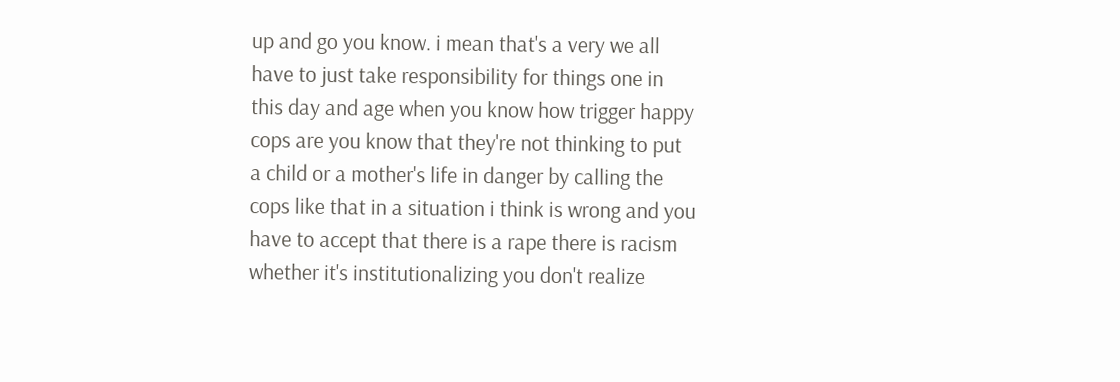up and go you know. i mean that's a very we all have to just take responsibility for things one in this day and age when you know how trigger happy cops are you know that they're not thinking to put a child or a mother's life in danger by calling the cops like that in a situation i think is wrong and you have to accept that there is a rape there is racism whether it's institutionalizing you don't realize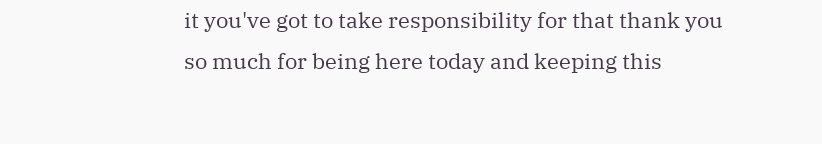it you've got to take responsibility for that thank you so much for being here today and keeping this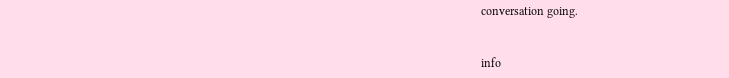conversation going.


info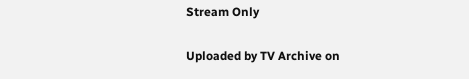Stream Only

Uploaded by TV Archive on